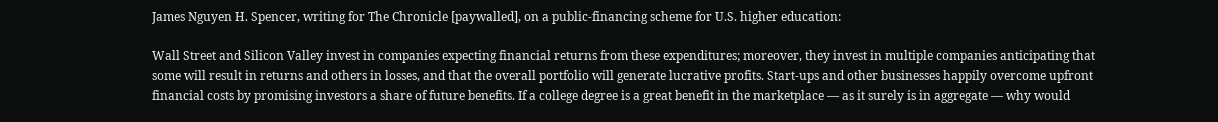James Nguyen H. Spencer, writing for The Chronicle [paywalled], on a public-financing scheme for U.S. higher education:

Wall Street and Silicon Valley invest in companies expecting financial returns from these expenditures; moreover, they invest in multiple companies anticipating that some will result in returns and others in losses, and that the overall portfolio will generate lucrative profits. Start-ups and other businesses happily overcome upfront financial costs by promising investors a share of future benefits. If a college degree is a great benefit in the marketplace — as it surely is in aggregate — why would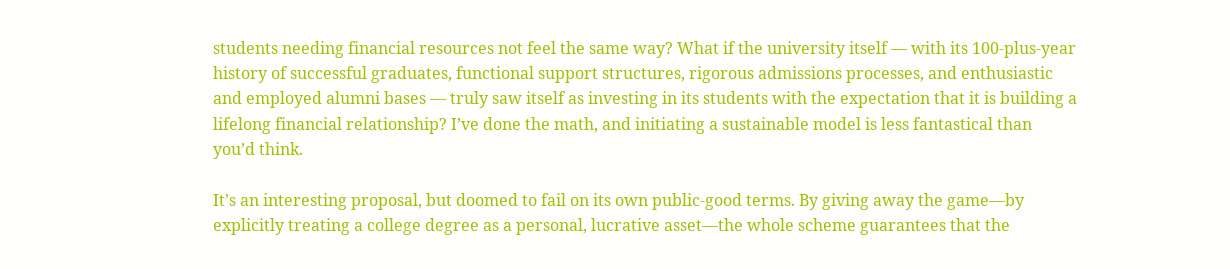students needing financial resources not feel the same way? What if the university itself — with its 100-plus-year history of successful graduates, functional support structures, rigorous admissions processes, and enthusiastic and employed alumni bases — truly saw itself as investing in its students with the expectation that it is building a lifelong financial relationship? I’ve done the math, and initiating a sustainable model is less fantastical than you’d think.

It’s an interesting proposal, but doomed to fail on its own public-good terms. By giving away the game—by explicitly treating a college degree as a personal, lucrative asset—the whole scheme guarantees that the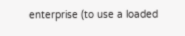enterprise (to use a loaded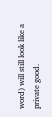word) will still look like a private good.